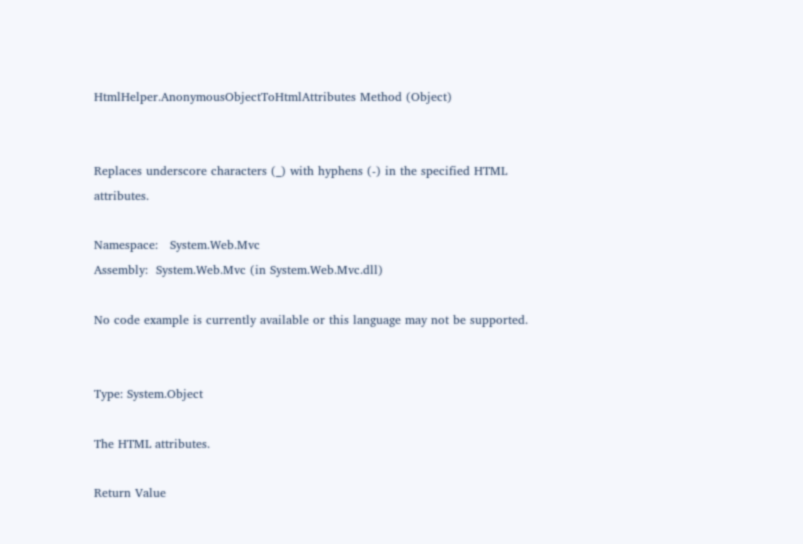HtmlHelper.AnonymousObjectToHtmlAttributes Method (Object)


Replaces underscore characters (_) with hyphens (-) in the specified HTML attributes.

Namespace:   System.Web.Mvc
Assembly:  System.Web.Mvc (in System.Web.Mvc.dll)

No code example is currently available or this language may not be supported.


Type: System.Object

The HTML attributes.

Return Value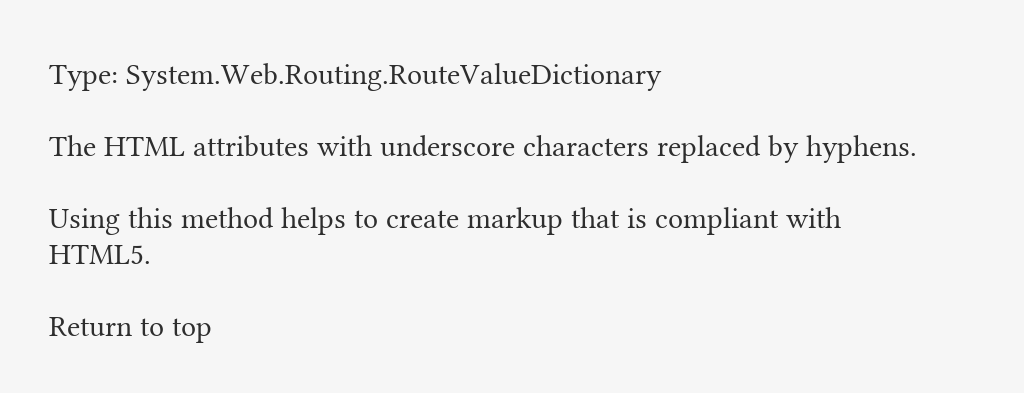Type: System.Web.Routing.RouteValueDictionary

The HTML attributes with underscore characters replaced by hyphens.

Using this method helps to create markup that is compliant with HTML5.

Return to top